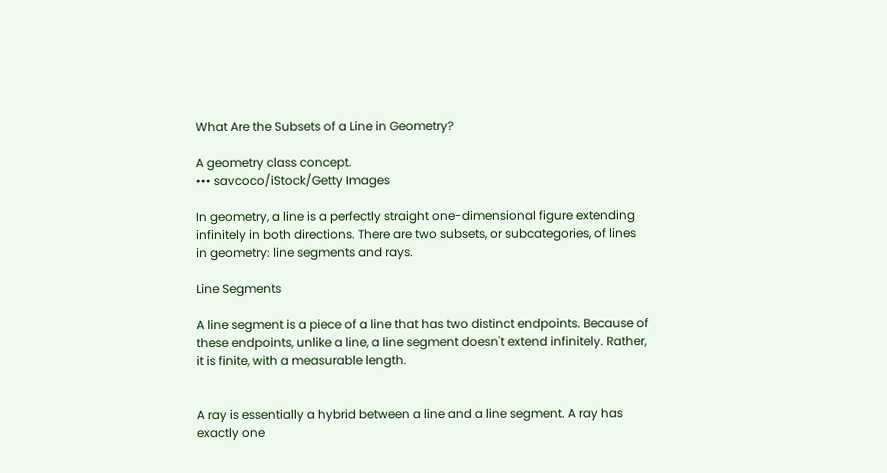What Are the Subsets of a Line in Geometry?

A geometry class concept.
••• savcoco/iStock/Getty Images

In geometry, a line is a perfectly straight one-dimensional figure extending infinitely in both directions. There are two subsets, or subcategories, of lines in geometry: line segments and rays.

Line Segments

A line segment is a piece of a line that has two distinct endpoints. Because of these endpoints, unlike a line, a line segment doesn't extend infinitely. Rather, it is finite, with a measurable length.


A ray is essentially a hybrid between a line and a line segment. A ray has exactly one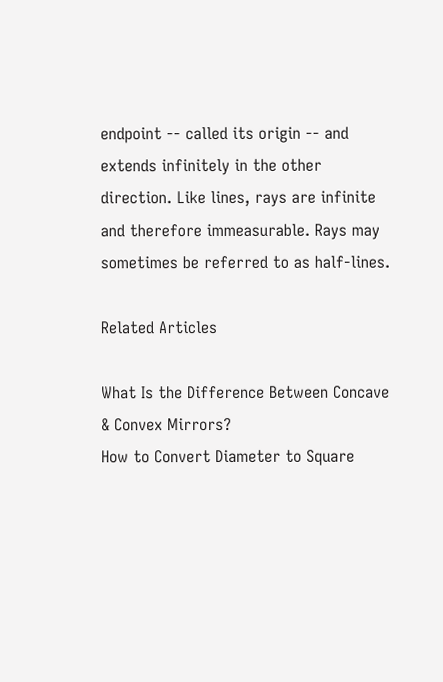endpoint -- called its origin -- and extends infinitely in the other direction. Like lines, rays are infinite and therefore immeasurable. Rays may sometimes be referred to as half-lines.

Related Articles

What Is the Difference Between Concave & Convex Mirrors?
How to Convert Diameter to Square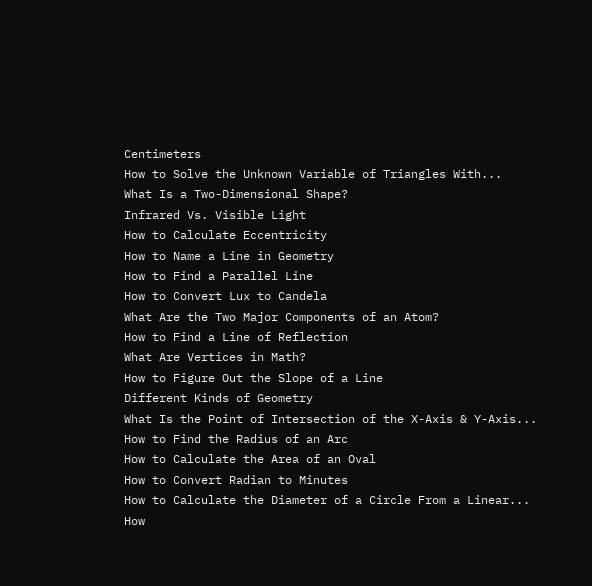Centimeters
How to Solve the Unknown Variable of Triangles With...
What Is a Two-Dimensional Shape?
Infrared Vs. Visible Light
How to Calculate Eccentricity
How to Name a Line in Geometry
How to Find a Parallel Line
How to Convert Lux to Candela
What Are the Two Major Components of an Atom?
How to Find a Line of Reflection
What Are Vertices in Math?
How to Figure Out the Slope of a Line
Different Kinds of Geometry
What Is the Point of Intersection of the X-Axis & Y-Axis...
How to Find the Radius of an Arc
How to Calculate the Area of an Oval
How to Convert Radian to Minutes
How to Calculate the Diameter of a Circle From a Linear...
How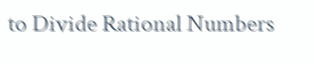to Divide Rational Numbers